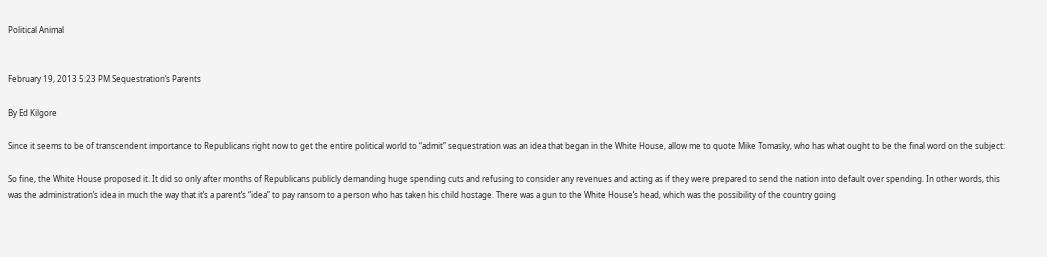Political Animal


February 19, 2013 5:23 PM Sequestration’s Parents

By Ed Kilgore

Since it seems to be of transcendent importance to Republicans right now to get the entire political world to “admit” sequestration was an idea that began in the White House, allow me to quote Mike Tomasky, who has what ought to be the final word on the subject:

So fine, the White House proposed it. It did so only after months of Republicans publicly demanding huge spending cuts and refusing to consider any revenues and acting as if they were prepared to send the nation into default over spending. In other words, this was the administration’s idea in much the way that it’s a parent’s “idea” to pay ransom to a person who has taken his child hostage. There was a gun to the White House’s head, which was the possibility of the country going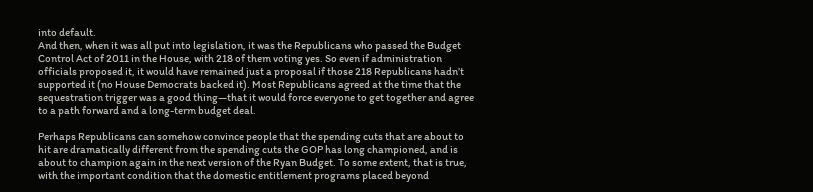into default.
And then, when it was all put into legislation, it was the Republicans who passed the Budget Control Act of 2011 in the House, with 218 of them voting yes. So even if administration officials proposed it, it would have remained just a proposal if those 218 Republicans hadn’t supported it (no House Democrats backed it). Most Republicans agreed at the time that the sequestration trigger was a good thing—that it would force everyone to get together and agree to a path forward and a long-term budget deal.

Perhaps Republicans can somehow convince people that the spending cuts that are about to hit are dramatically different from the spending cuts the GOP has long championed, and is about to champion again in the next version of the Ryan Budget. To some extent, that is true, with the important condition that the domestic entitlement programs placed beyond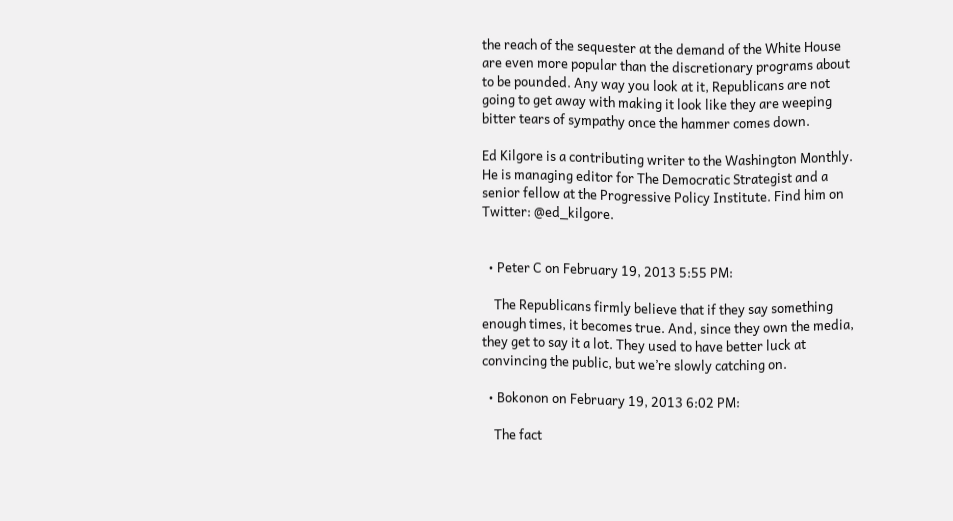the reach of the sequester at the demand of the White House are even more popular than the discretionary programs about to be pounded. Any way you look at it, Republicans are not going to get away with making it look like they are weeping bitter tears of sympathy once the hammer comes down.

Ed Kilgore is a contributing writer to the Washington Monthly. He is managing editor for The Democratic Strategist and a senior fellow at the Progressive Policy Institute. Find him on Twitter: @ed_kilgore.


  • Peter C on February 19, 2013 5:55 PM:

    The Republicans firmly believe that if they say something enough times, it becomes true. And, since they own the media, they get to say it a lot. They used to have better luck at convincing the public, but we’re slowly catching on.

  • Bokonon on February 19, 2013 6:02 PM:

    The fact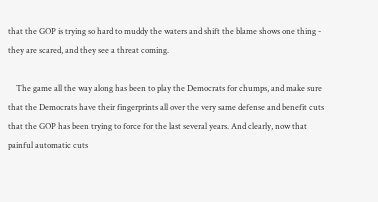that the GOP is trying so hard to muddy the waters and shift the blame shows one thing - they are scared, and they see a threat coming.

    The game all the way along has been to play the Democrats for chumps, and make sure that the Democrats have their fingerprints all over the very same defense and benefit cuts that the GOP has been trying to force for the last several years. And clearly, now that painful automatic cuts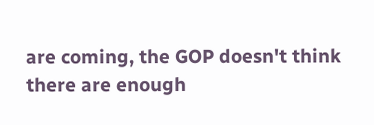are coming, the GOP doesn't think there are enough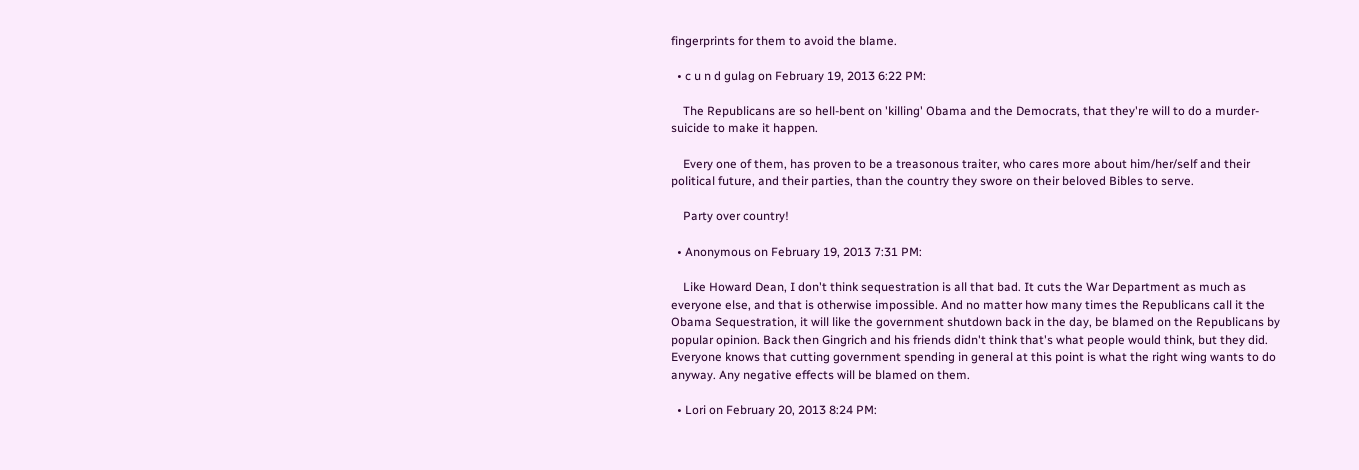fingerprints for them to avoid the blame.

  • c u n d gulag on February 19, 2013 6:22 PM:

    The Republicans are so hell-bent on 'killing' Obama and the Democrats, that they're will to do a murder-suicide to make it happen.

    Every one of them, has proven to be a treasonous traiter, who cares more about him/her/self and their political future, and their parties, than the country they swore on their beloved Bibles to serve.

    Party over country!

  • Anonymous on February 19, 2013 7:31 PM:

    Like Howard Dean, I don't think sequestration is all that bad. It cuts the War Department as much as everyone else, and that is otherwise impossible. And no matter how many times the Republicans call it the Obama Sequestration, it will like the government shutdown back in the day, be blamed on the Republicans by popular opinion. Back then Gingrich and his friends didn't think that's what people would think, but they did. Everyone knows that cutting government spending in general at this point is what the right wing wants to do anyway. Any negative effects will be blamed on them.

  • Lori on February 20, 2013 8:24 PM: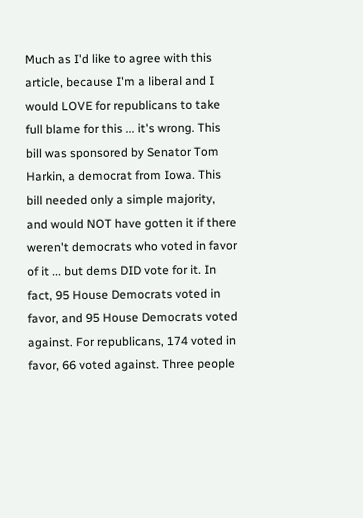Much as I'd like to agree with this article, because I'm a liberal and I would LOVE for republicans to take full blame for this ... it's wrong. This bill was sponsored by Senator Tom Harkin, a democrat from Iowa. This bill needed only a simple majority, and would NOT have gotten it if there weren't democrats who voted in favor of it ... but dems DID vote for it. In fact, 95 House Democrats voted in favor, and 95 House Democrats voted against. For republicans, 174 voted in favor, 66 voted against. Three people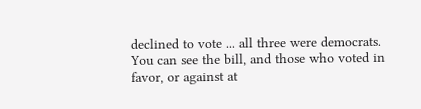declined to vote ... all three were democrats. You can see the bill, and those who voted in favor, or against at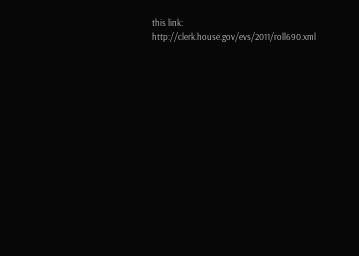this link: http://clerk.house.gov/evs/2011/roll690.xml